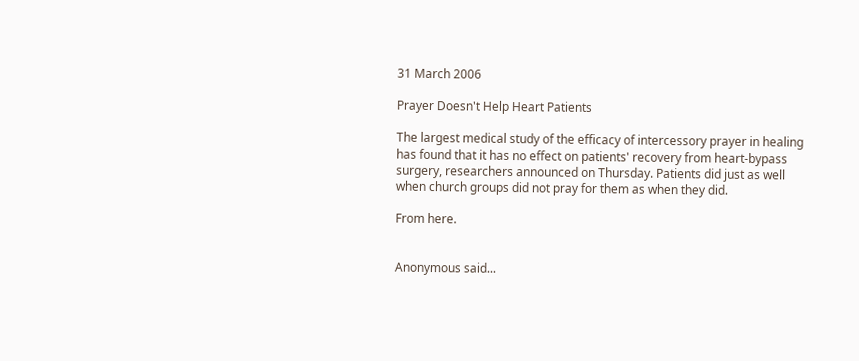31 March 2006

Prayer Doesn't Help Heart Patients

The largest medical study of the efficacy of intercessory prayer in healing has found that it has no effect on patients' recovery from heart-bypass surgery, researchers announced on Thursday. Patients did just as well when church groups did not pray for them as when they did.

From here.


Anonymous said...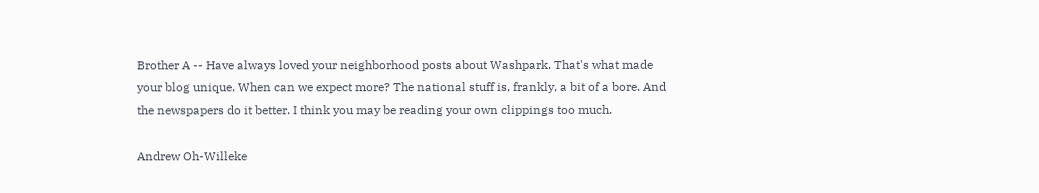Brother A -- Have always loved your neighborhood posts about Washpark. That's what made your blog unique. When can we expect more? The national stuff is, frankly, a bit of a bore. And the newspapers do it better. I think you may be reading your own clippings too much.

Andrew Oh-Willeke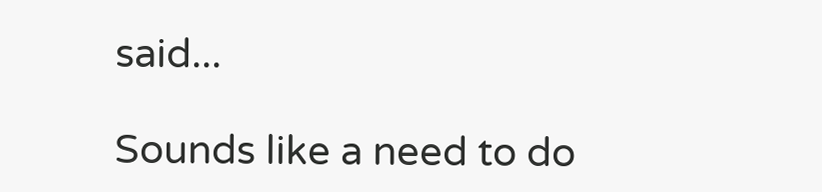said...

Sounds like a need to do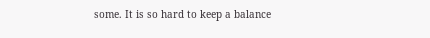some. It is so hard to keep a balance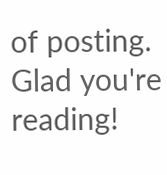of posting. Glad you're reading!